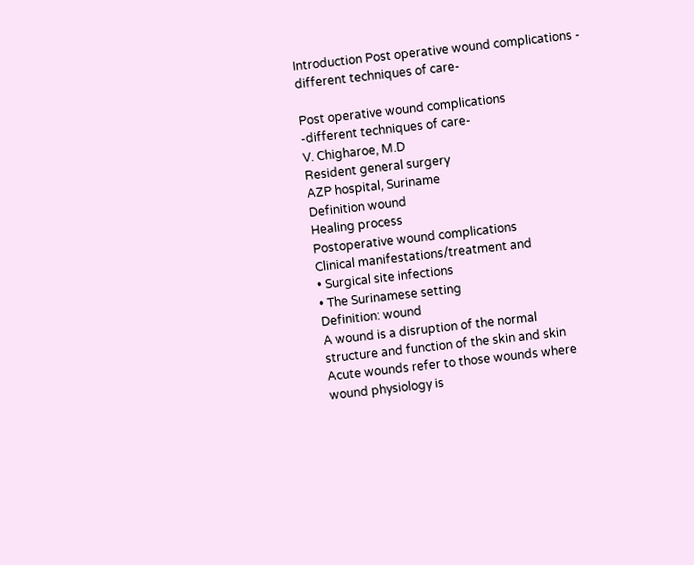Introduction Post operative wound complications - different techniques of care-

Post operative wound complications
-different techniques of care-
V. Chigharoe, M.D
Resident general surgery
AZP hospital, Suriname
Definition wound
Healing process
Postoperative wound complications
Clinical manifestations/treatment and
• Surgical site infections
• The Surinamese setting
Definition: wound
A wound is a disruption of the normal
structure and function of the skin and skin
Acute wounds refer to those wounds where
wound physiology is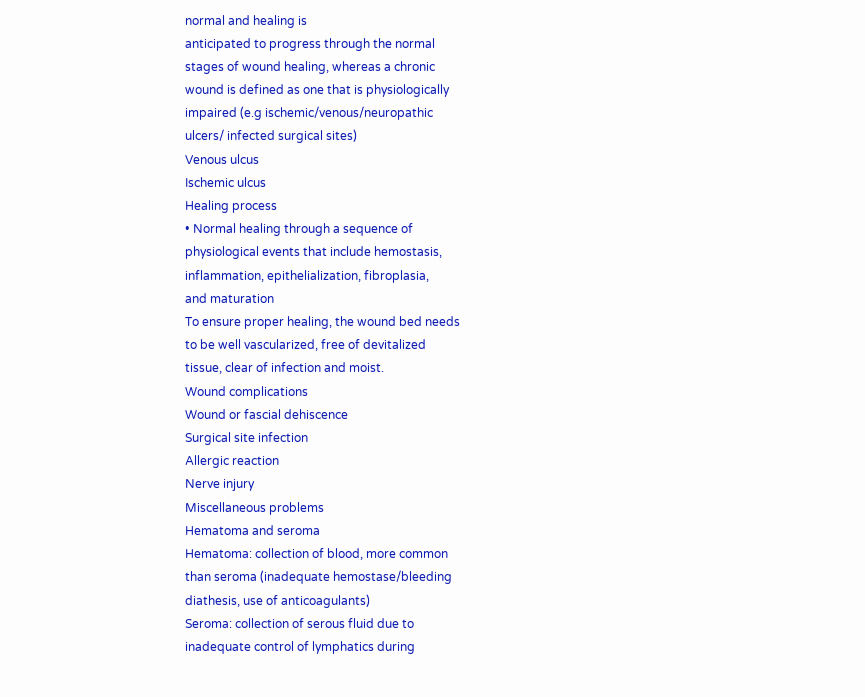normal and healing is
anticipated to progress through the normal
stages of wound healing, whereas a chronic
wound is defined as one that is physiologically
impaired (e.g ischemic/venous/neuropathic
ulcers/ infected surgical sites)
Venous ulcus
Ischemic ulcus
Healing process
• Normal healing through a sequence of
physiological events that include hemostasis,
inflammation, epithelialization, fibroplasia,
and maturation
To ensure proper healing, the wound bed needs
to be well vascularized, free of devitalized
tissue, clear of infection and moist.
Wound complications
Wound or fascial dehiscence
Surgical site infection
Allergic reaction
Nerve injury
Miscellaneous problems
Hematoma and seroma
Hematoma: collection of blood, more common
than seroma (inadequate hemostase/bleeding
diathesis, use of anticoagulants)
Seroma: collection of serous fluid due to
inadequate control of lymphatics during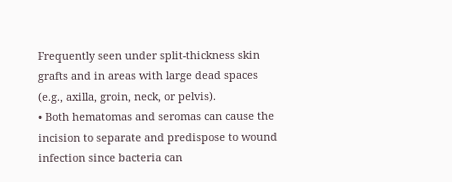Frequently seen under split-thickness skin
grafts and in areas with large dead spaces
(e.g., axilla, groin, neck, or pelvis).
• Both hematomas and seromas can cause the
incision to separate and predispose to wound
infection since bacteria can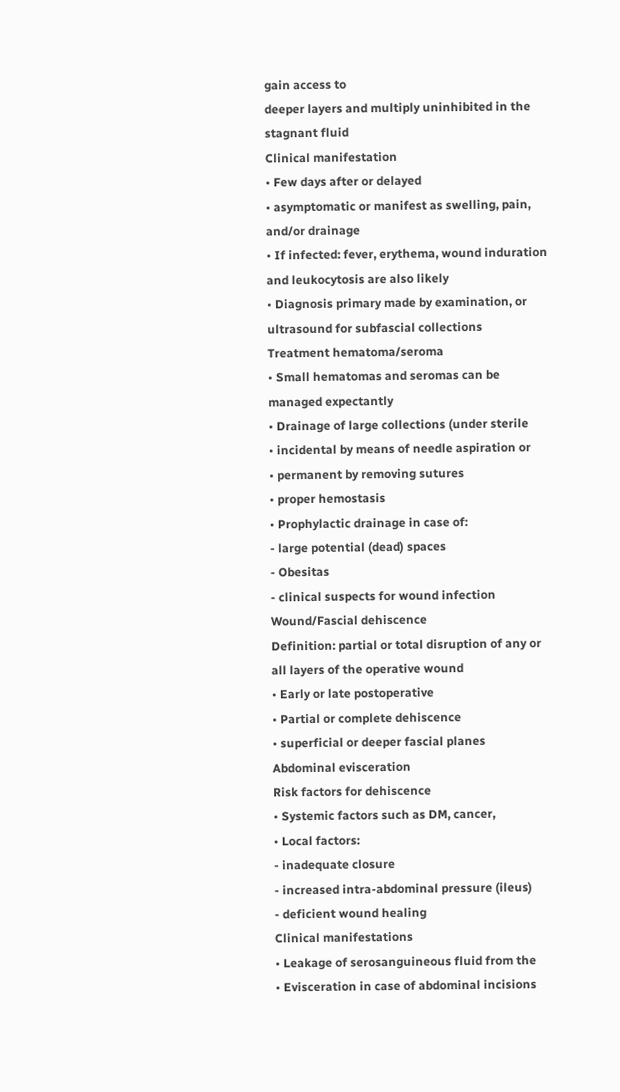gain access to
deeper layers and multiply uninhibited in the
stagnant fluid
Clinical manifestation
• Few days after or delayed
• asymptomatic or manifest as swelling, pain,
and/or drainage
• If infected: fever, erythema, wound induration
and leukocytosis are also likely
• Diagnosis primary made by examination, or
ultrasound for subfascial collections
Treatment hematoma/seroma
• Small hematomas and seromas can be
managed expectantly
• Drainage of large collections (under sterile
• incidental by means of needle aspiration or
• permanent by removing sutures
• proper hemostasis
• Prophylactic drainage in case of:
- large potential (dead) spaces
- Obesitas
- clinical suspects for wound infection
Wound/Fascial dehiscence
Definition: partial or total disruption of any or
all layers of the operative wound
• Early or late postoperative
• Partial or complete dehiscence
• superficial or deeper fascial planes
Abdominal evisceration
Risk factors for dehiscence
• Systemic factors such as DM, cancer,
• Local factors:
- inadequate closure
- increased intra-abdominal pressure (ileus)
- deficient wound healing
Clinical manifestations
• Leakage of serosanguineous fluid from the
• Evisceration in case of abdominal incisions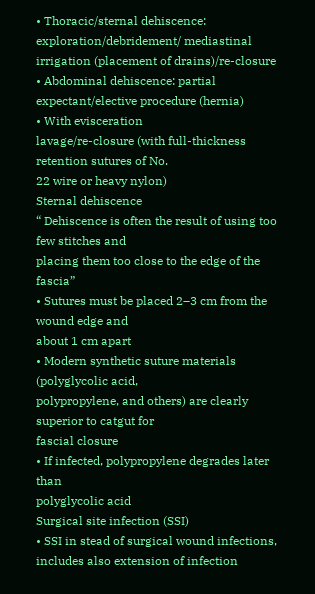• Thoracic/sternal dehiscence:
exploration/debridement/ mediastinal
irrigation (placement of drains)/re-closure
• Abdominal dehiscence: partial
expectant/elective procedure (hernia)
• With evisceration
lavage/re-closure (with full-thickness retention sutures of No.
22 wire or heavy nylon)
Sternal dehiscence
“ Dehiscence is often the result of using too few stitches and
placing them too close to the edge of the fascia”
• Sutures must be placed 2–3 cm from the wound edge and
about 1 cm apart
• Modern synthetic suture materials (polyglycolic acid,
polypropylene, and others) are clearly superior to catgut for
fascial closure
• If infected, polypropylene degrades later than
polyglycolic acid
Surgical site infection (SSI)
• SSI in stead of surgical wound infections,
includes also extension of infection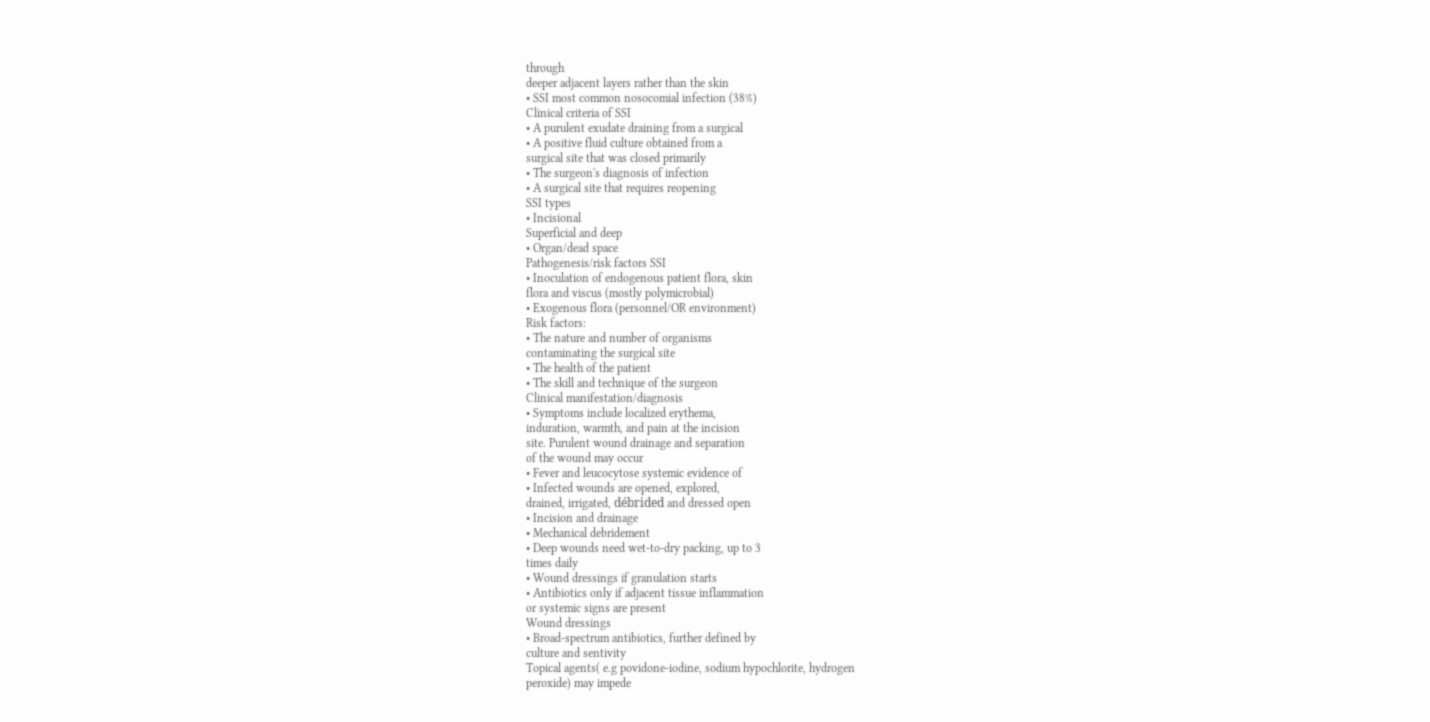through
deeper adjacent layers rather than the skin
• SSI most common nosocomial infection (38%)
Clinical criteria of SSI
• A purulent exudate draining from a surgical
• A positive fluid culture obtained from a
surgical site that was closed primarily
• The surgeon's diagnosis of infection
• A surgical site that requires reopening
SSI types
• Incisional
Superficial and deep
• Organ/dead space
Pathogenesis/risk factors SSI
• Inoculation of endogenous patient flora, skin
flora and viscus (mostly polymicrobial)
• Exogenous flora (personnel/OR environment)
Risk factors:
• The nature and number of organisms
contaminating the surgical site
• The health of the patient
• The skill and technique of the surgeon
Clinical manifestation/diagnosis
• Symptoms include localized erythema,
induration, warmth, and pain at the incision
site. Purulent wound drainage and separation
of the wound may occur
• Fever and leucocytose systemic evidence of
• Infected wounds are opened, explored,
drained, irrigated, débrided and dressed open
• Incision and drainage
• Mechanical debridement
• Deep wounds need wet-to-dry packing, up to 3
times daily
• Wound dressings if granulation starts
• Antibiotics only if adjacent tissue inflammation
or systemic signs are present
Wound dressings
• Broad-spectrum antibiotics, further defined by
culture and sentivity
Topical agents( e.g povidone-iodine, sodium hypochlorite, hydrogen
peroxide) may impede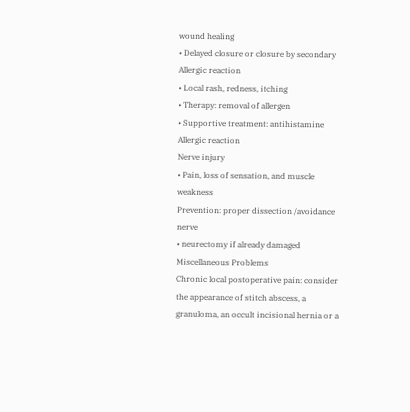wound healing
• Delayed closure or closure by secondary
Allergic reaction
• Local rash, redness, itching
• Therapy: removal of allergen
• Supportive treatment: antihistamine
Allergic reaction
Nerve injury
• Pain, loss of sensation, and muscle weakness
Prevention: proper dissection /avoidance nerve
• neurectomy if already damaged
Miscellaneous Problems
Chronic local postoperative pain: consider
the appearance of stitch abscess, a
granuloma, an occult incisional hernia or a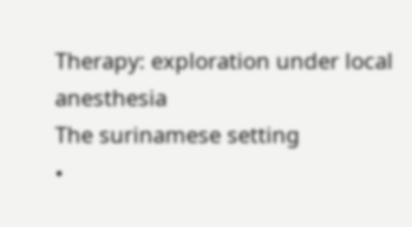Therapy: exploration under local anesthesia
The surinamese setting
•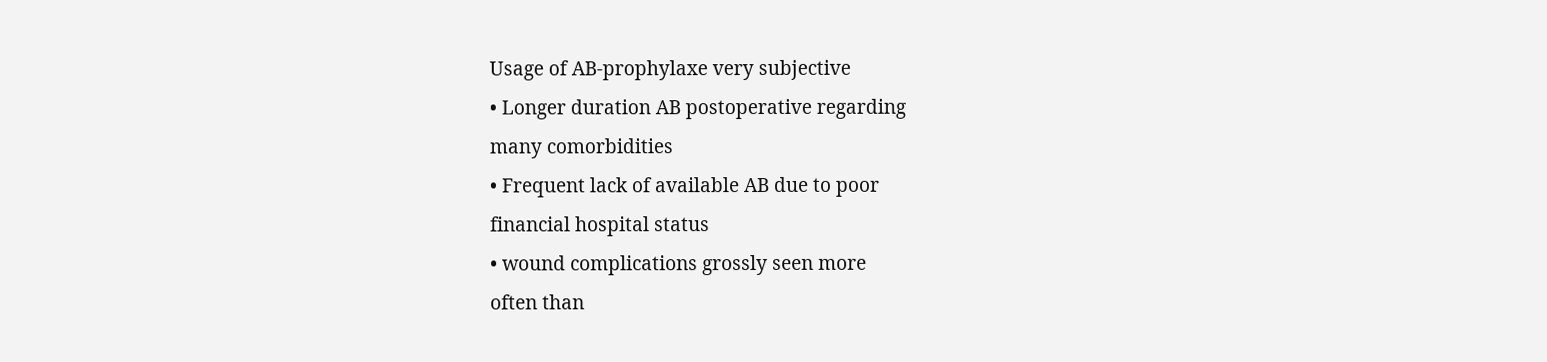Usage of AB-prophylaxe very subjective
• Longer duration AB postoperative regarding
many comorbidities
• Frequent lack of available AB due to poor
financial hospital status
• wound complications grossly seen more
often than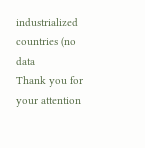industrialized countries (no data
Thank you for your attention